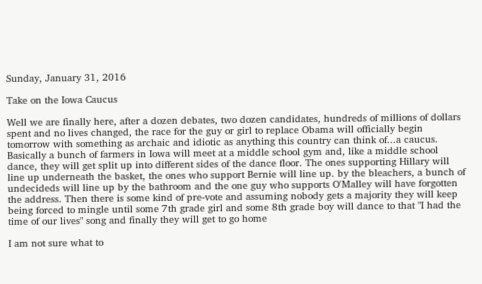Sunday, January 31, 2016

Take on the Iowa Caucus

Well we are finally here, after a dozen debates, two dozen candidates, hundreds of millions of dollars spent and no lives changed, the race for the guy or girl to replace Obama will officially begin tomorrow with something as archaic and idiotic as anything this country can think of...a caucus. Basically a bunch of farmers in Iowa will meet at a middle school gym and, like a middle school dance, they will get split up into different sides of the dance floor. The ones supporting Hillary will line up underneath the basket, the ones who support Bernie will line up. by the bleachers, a bunch of undecideds will line up by the bathroom and the one guy who supports O'Malley will have forgotten the address. Then there is some kind of pre-vote and assuming nobody gets a majority they will keep being forced to mingle until some 7th grade girl and some 8th grade boy will dance to that "I had the time of our lives" song and finally they will get to go home

I am not sure what to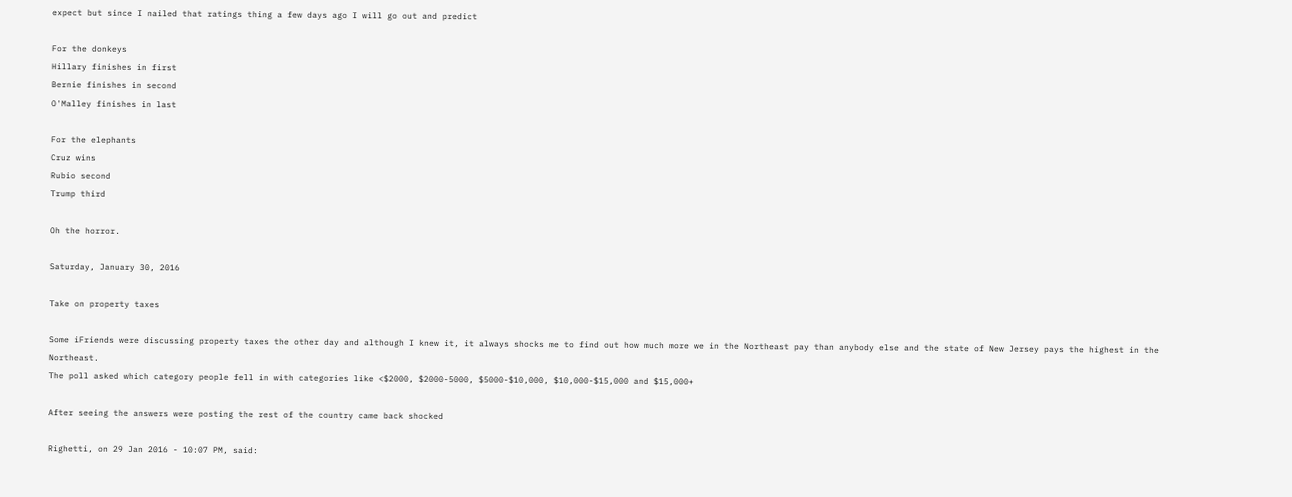expect but since I nailed that ratings thing a few days ago I will go out and predict

For the donkeys
Hillary finishes in first
Bernie finishes in second
O'Malley finishes in last

For the elephants
Cruz wins
Rubio second
Trump third

Oh the horror.

Saturday, January 30, 2016

Take on property taxes

Some iFriends were discussing property taxes the other day and although I knew it, it always shocks me to find out how much more we in the Northeast pay than anybody else and the state of New Jersey pays the highest in the Northeast.
The poll asked which category people fell in with categories like <$2000, $2000-5000, $5000-$10,000, $10,000-$15,000 and $15,000+

After seeing the answers were posting the rest of the country came back shocked

Righetti, on 29 Jan 2016 - 10:07 PM, said: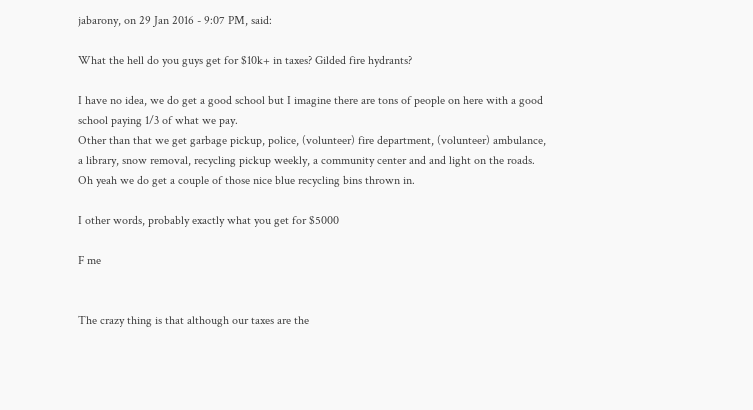jabarony, on 29 Jan 2016 - 9:07 PM, said:

What the hell do you guys get for $10k+ in taxes? Gilded fire hydrants?

I have no idea, we do get a good school but I imagine there are tons of people on here with a good school paying 1/3 of what we pay.
Other than that we get garbage pickup, police, (volunteer) fire department, (volunteer) ambulance, a library, snow removal, recycling pickup weekly, a community center and and light on the roads.  Oh yeah we do get a couple of those nice blue recycling bins thrown in.

I other words, probably exactly what you get for $5000

F me


The crazy thing is that although our taxes are the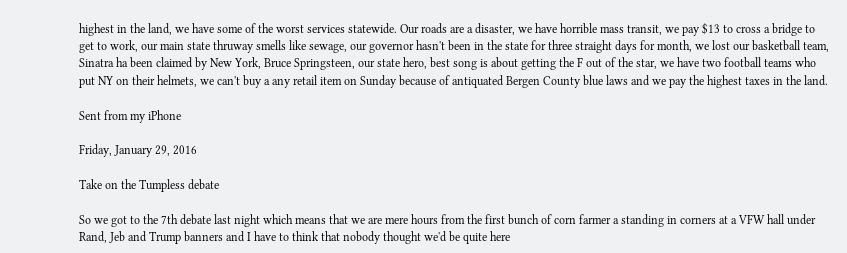highest in the land, we have some of the worst services statewide. Our roads are a disaster, we have horrible mass transit, we pay $13 to cross a bridge to get to work, our main state thruway smells like sewage, our governor hasn't been in the state for three straight days for month, we lost our basketball team, Sinatra ha been claimed by New York, Bruce Springsteen, our state hero, best song is about getting the F out of the star, we have two football teams who put NY on their helmets, we can't buy a any retail item on Sunday because of antiquated Bergen County blue laws and we pay the highest taxes in the land.

Sent from my iPhone

Friday, January 29, 2016

Take on the Tumpless debate

So we got to the 7th debate last night which means that we are mere hours from the first bunch of corn farmer a standing in corners at a VFW hall under Rand, Jeb and Trump banners and I have to think that nobody thought we'd be quite here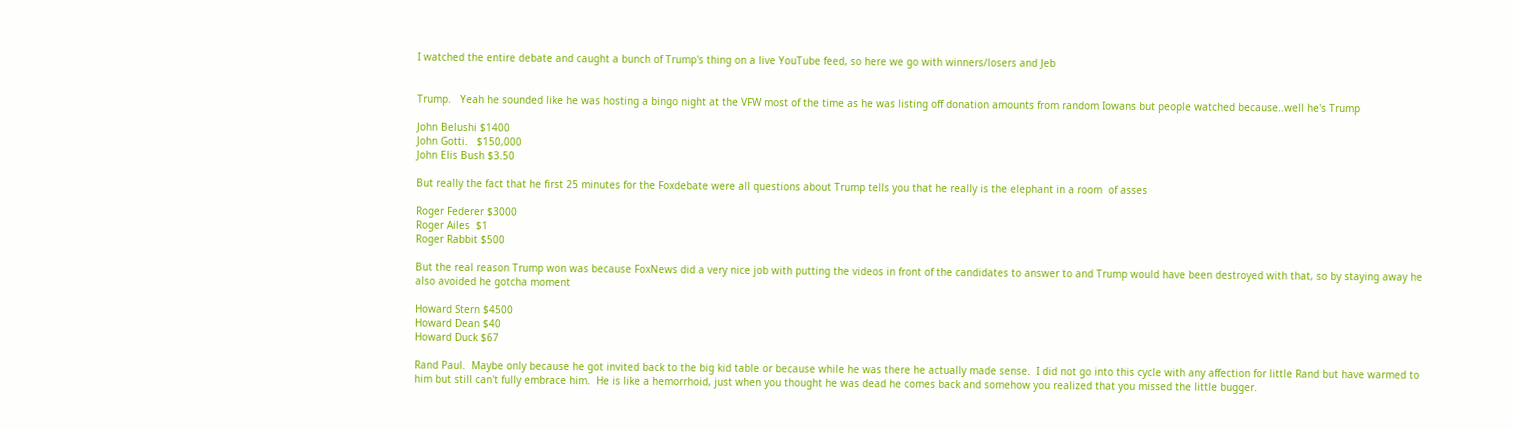I watched the entire debate and caught a bunch of Trump's thing on a live YouTube feed, so here we go with winners/losers and Jeb


Trump.   Yeah he sounded like he was hosting a bingo night at the VFW most of the time as he was listing off donation amounts from random Iowans but people watched because..well he's Trump

John Belushi $1400
John Gotti.   $150,000
John Elis Bush $3.50

But really the fact that he first 25 minutes for the Foxdebate were all questions about Trump tells you that he really is the elephant in a room  of asses

Roger Federer $3000
Roger Ailes  $1
Roger Rabbit $500

But the real reason Trump won was because FoxNews did a very nice job with putting the videos in front of the candidates to answer to and Trump would have been destroyed with that, so by staying away he also avoided he gotcha moment

Howard Stern $4500
Howard Dean $40
Howard Duck $67

Rand Paul.  Maybe only because he got invited back to the big kid table or because while he was there he actually made sense.  I did not go into this cycle with any affection for little Rand but have warmed to him but still can't fully embrace him.  He is like a hemorrhoid, just when you thought he was dead he comes back and somehow you realized that you missed the little bugger.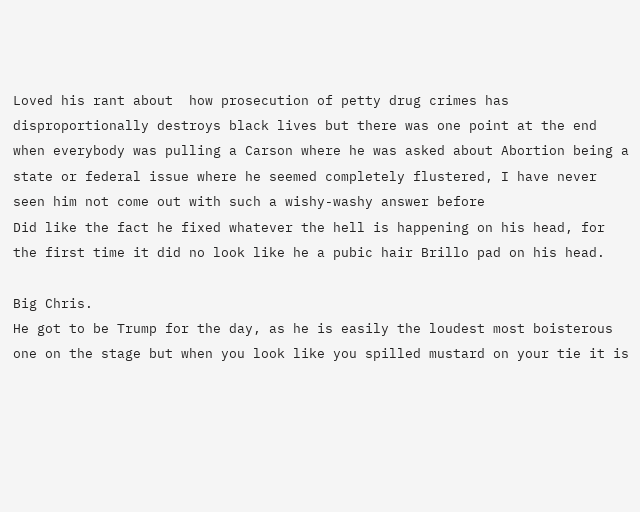Loved his rant about  how prosecution of petty drug crimes has disproportionally destroys black lives but there was one point at the end when everybody was pulling a Carson where he was asked about Abortion being a state or federal issue where he seemed completely flustered, I have never seen him not come out with such a wishy-washy answer before
Did like the fact he fixed whatever the hell is happening on his head, for the first time it did no look like he a pubic hair Brillo pad on his head.

Big Chris.
He got to be Trump for the day, as he is easily the loudest most boisterous one on the stage but when you look like you spilled mustard on your tie it is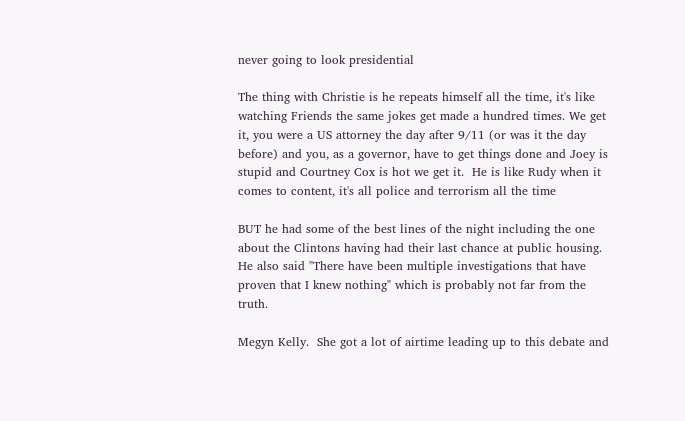never going to look presidential

The thing with Christie is he repeats himself all the time, it's like watching Friends the same jokes get made a hundred times. We get it, you were a US attorney the day after 9/11 (or was it the day before) and you, as a governor, have to get things done and Joey is stupid and Courtney Cox is hot we get it.  He is like Rudy when it comes to content, it's all police and terrorism all the time

BUT he had some of the best lines of the night including the one about the Clintons having had their last chance at public housing.  He also said "There have been multiple investigations that have proven that I knew nothing" which is probably not far from the truth.

Megyn Kelly.  She got a lot of airtime leading up to this debate and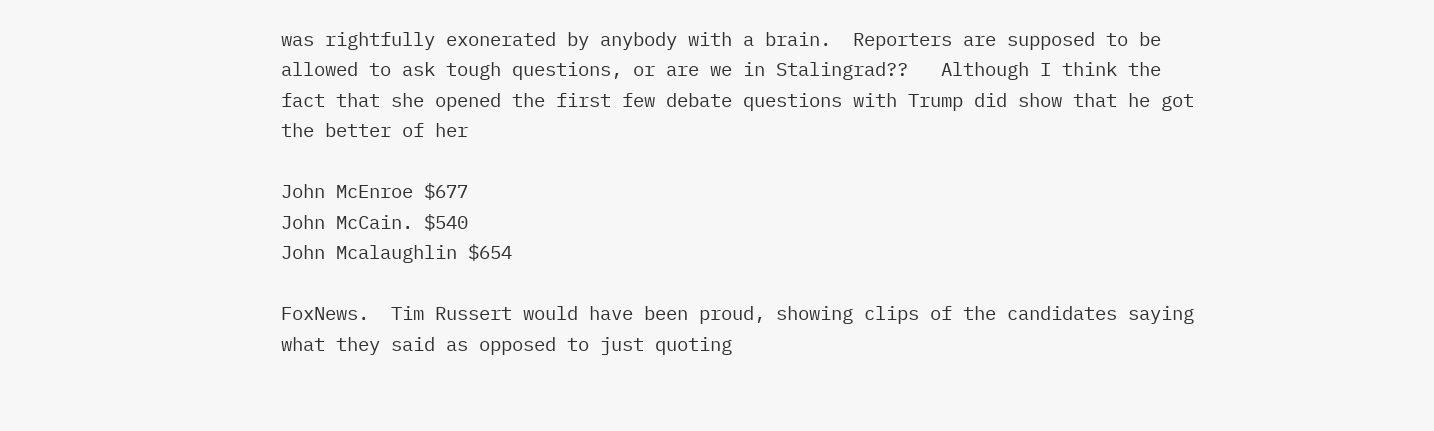was rightfully exonerated by anybody with a brain.  Reporters are supposed to be allowed to ask tough questions, or are we in Stalingrad??   Although I think the fact that she opened the first few debate questions with Trump did show that he got the better of her

John McEnroe $677
John McCain. $540
John Mcalaughlin $654

FoxNews.  Tim Russert would have been proud, showing clips of the candidates saying what they said as opposed to just quoting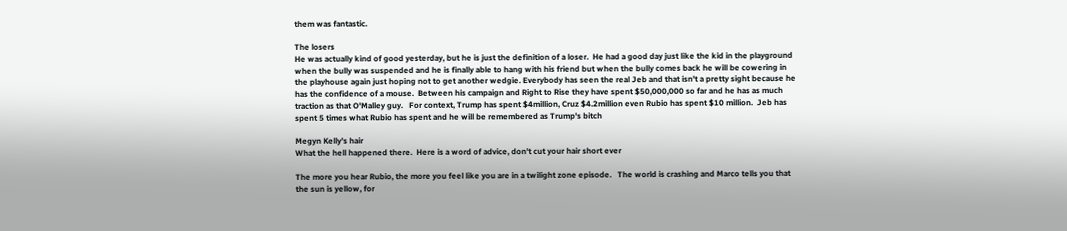them was fantastic.

The losers
He was actually kind of good yesterday, but he is just the definition of a loser.  He had a good day just like the kid in the playground when the bully was suspended and he is finally able to hang with his friend but when the bully comes back he will be cowering in the playhouse again just hoping not to get another wedgie. Everybody has seen the real Jeb and that isn't a pretty sight because he has the confidence of a mouse.  Between his campaign and Right to Rise they have spent $50,000,000 so far and he has as much traction as that O'Malley guy.   For context, Trump has spent $4million, Cruz $4.2million even Rubio has spent $10 million.  Jeb has spent 5 times what Rubio has spent and he will be remembered as Trump's bitch

Megyn Kelly's hair
What the hell happened there.  Here is a word of advice, don't cut your hair short ever

The more you hear Rubio, the more you feel like you are in a twilight zone episode.   The world is crashing and Marco tells you that the sun is yellow, for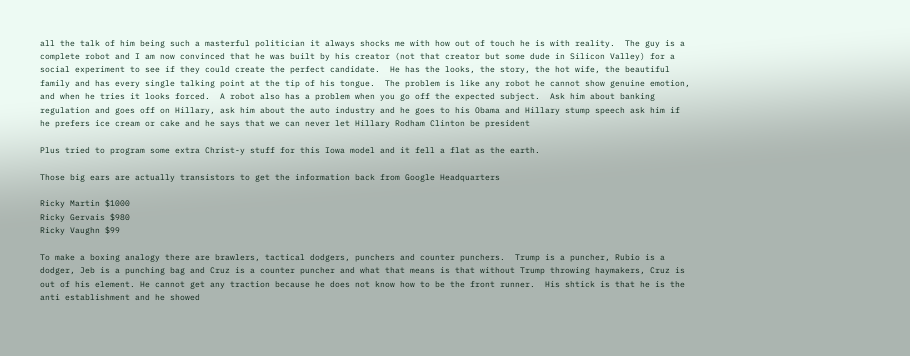all the talk of him being such a masterful politician it always shocks me with how out of touch he is with reality.  The guy is a complete robot and I am now convinced that he was built by his creator (not that creator but some dude in Silicon Valley) for a social experiment to see if they could create the perfect candidate.  He has the looks, the story, the hot wife, the beautiful family and has every single talking point at the tip of his tongue.  The problem is like any robot he cannot show genuine emotion, and when he tries it looks forced.  A robot also has a problem when you go off the expected subject.  Ask him about banking regulation and goes off on Hillary, ask him about the auto industry and he goes to his Obama and Hillary stump speech ask him if he prefers ice cream or cake and he says that we can never let Hillary Rodham Clinton be president

Plus tried to program some extra Christ-y stuff for this Iowa model and it fell a flat as the earth.

Those big ears are actually transistors to get the information back from Google Headquarters

Ricky Martin $1000
Ricky Gervais $980
Ricky Vaughn $99

To make a boxing analogy there are brawlers, tactical dodgers, punchers and counter punchers.  Trump is a puncher, Rubio is a dodger, Jeb is a punching bag and Cruz is a counter puncher and what that means is that without Trump throwing haymakers, Cruz is out of his element. He cannot get any traction because he does not know how to be the front runner.  His shtick is that he is the anti establishment and he showed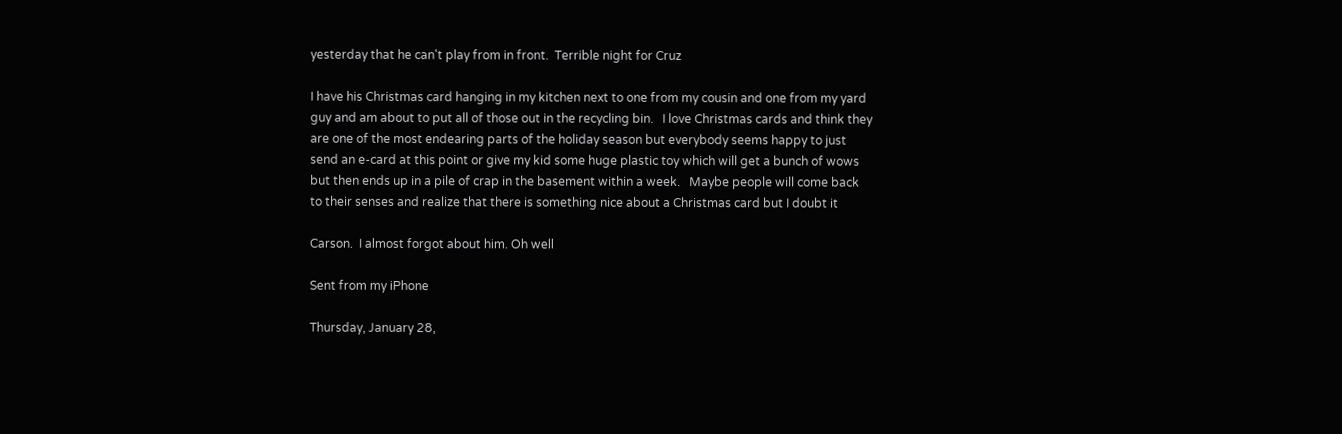yesterday that he can't play from in front.  Terrible night for Cruz

I have his Christmas card hanging in my kitchen next to one from my cousin and one from my yard guy and am about to put all of those out in the recycling bin.   I love Christmas cards and think they are one of the most endearing parts of the holiday season but everybody seems happy to just send an e-card at this point or give my kid some huge plastic toy which will get a bunch of wows but then ends up in a pile of crap in the basement within a week.   Maybe people will come back to their senses and realize that there is something nice about a Christmas card but I doubt it

Carson.  I almost forgot about him. Oh well

Sent from my iPhone

Thursday, January 28,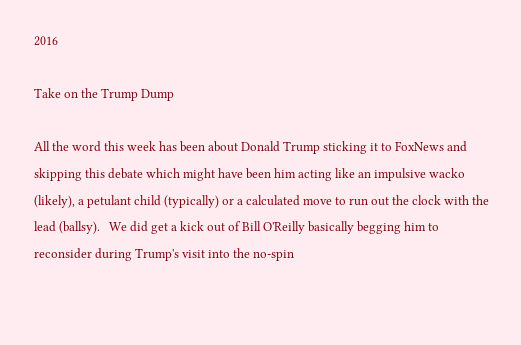2016

Take on the Trump Dump

All the word this week has been about Donald Trump sticking it to FoxNews and skipping this debate which might have been him acting like an impulsive wacko (likely), a petulant child (typically) or a calculated move to run out the clock with the lead (ballsy).   We did get a kick out of Bill O'Reilly basically begging him to reconsider during Trump's visit into the no-spin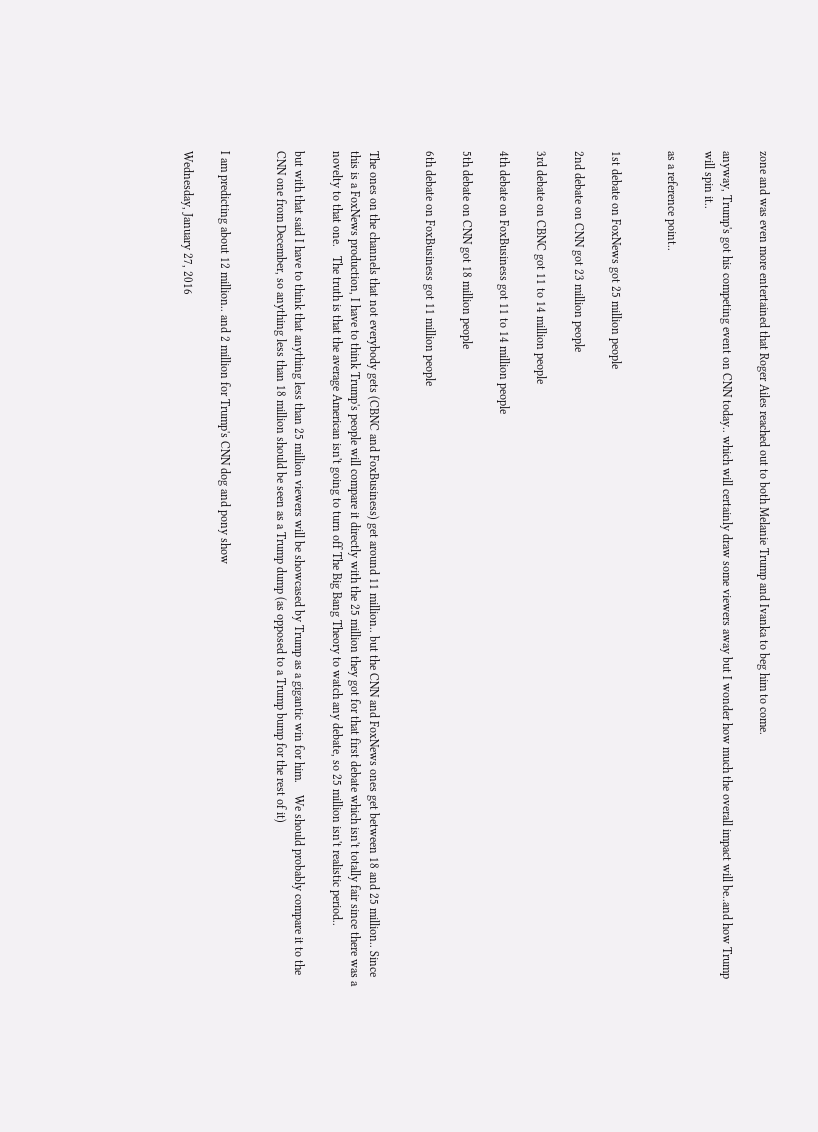zone and was even more entertained that Roger Ailes reached out to both Melanie Trump and Ivanka to beg him to come.

anyway, Trump's got his competing event on CNN today.. which will certainly draw some viewers away but I wonder how much the overall impact will be..and how Trump will spin it..

as a reference point..


1st debate on FoxNews got 25 million people

2nd debate on CNN got 23 million people

3rd debate on CBNC got 11 to 14 million people

4th debate on FoxBusiness got 11 to 14 million people

5th debate on CNN got 18 million people

6th debate on FoxBusiness got 11 million people


The ones on the channels that not everybody gets (CBNC and FoxBusiness) get around 11 million.. but the CNN and FoxNews ones get between 18 and 25 million.. Since this is a FoxNews production, I have to think Trump's people will compare it directly with the 25 million they got for that first debate which isn't totally fair since there was a novelty to that one.   The truth is that the average American isn't going to turn off The Big Bang Theory to watch any debate, so 25 million isn't realistic period..

but with that said I have to think that anything less than 25 million viewers will be showcased by Trump as a gigantic win for him.    We should probably compare it to the CNN one from December, so anything less than 18 million should be seen as a Trump dump (as opposed to a Trump bump for the rest of it)


I am predicting about 12 million.. and 2 million for Trump's CNN dog and pony show

Wednesday, January 27, 2016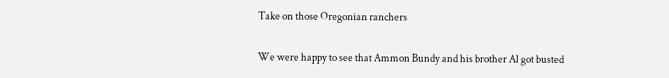Take on those Oregonian ranchers

We were happy to see that Ammon Bundy and his brother Al got busted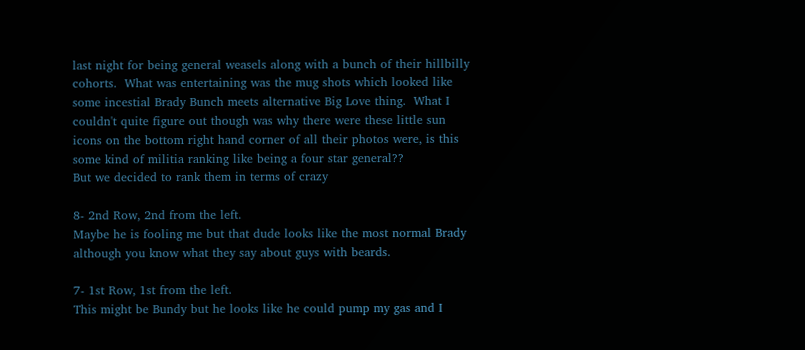last night for being general weasels along with a bunch of their hillbilly cohorts.  What was entertaining was the mug shots which looked like some incestial Brady Bunch meets alternative Big Love thing.  What I couldn't quite figure out though was why there were these little sun icons on the bottom right hand corner of all their photos were, is this some kind of militia ranking like being a four star general??
But we decided to rank them in terms of crazy

8- 2nd Row, 2nd from the left.
Maybe he is fooling me but that dude looks like the most normal Brady although you know what they say about guys with beards.

7- 1st Row, 1st from the left.
This might be Bundy but he looks like he could pump my gas and I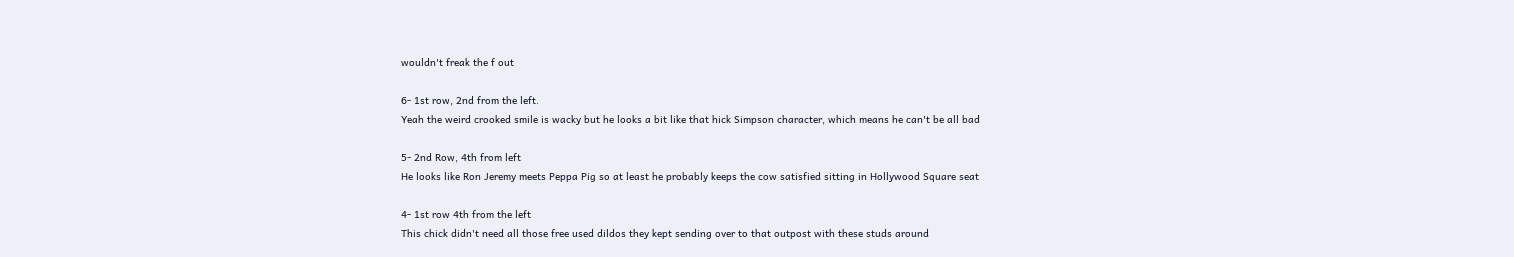wouldn't freak the f out

6- 1st row, 2nd from the left.
Yeah the weird crooked smile is wacky but he looks a bit like that hick Simpson character, which means he can't be all bad

5- 2nd Row, 4th from left
He looks like Ron Jeremy meets Peppa Pig so at least he probably keeps the cow satisfied sitting in Hollywood Square seat

4- 1st row 4th from the left
This chick didn't need all those free used dildos they kept sending over to that outpost with these studs around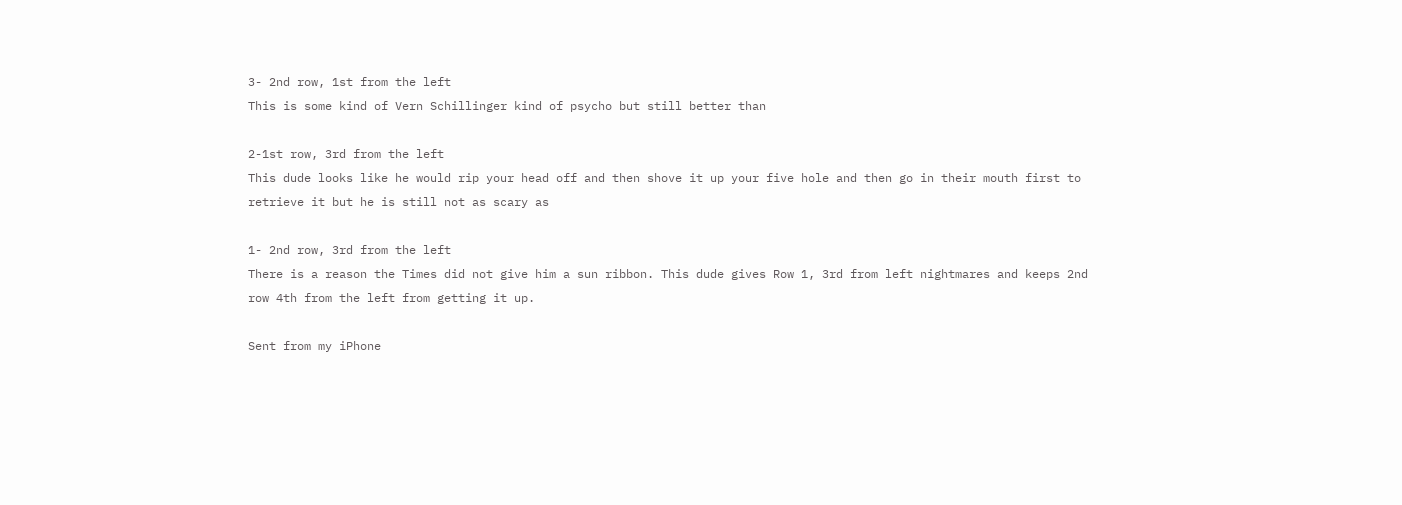3- 2nd row, 1st from the left
This is some kind of Vern Schillinger kind of psycho but still better than

2-1st row, 3rd from the left
This dude looks like he would rip your head off and then shove it up your five hole and then go in their mouth first to retrieve it but he is still not as scary as

1- 2nd row, 3rd from the left
There is a reason the Times did not give him a sun ribbon. This dude gives Row 1, 3rd from left nightmares and keeps 2nd row 4th from the left from getting it up.

Sent from my iPhone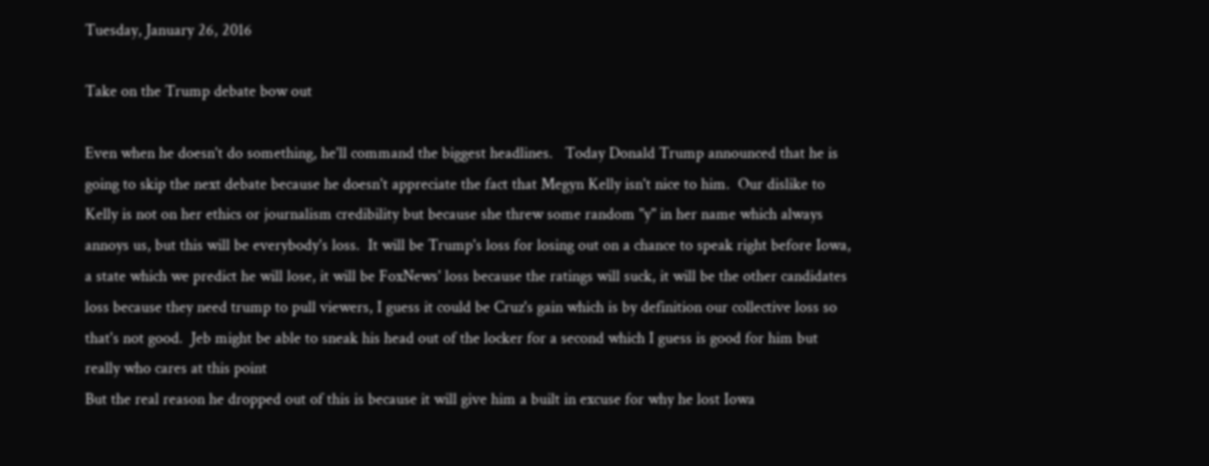Tuesday, January 26, 2016

Take on the Trump debate bow out

Even when he doesn't do something, he'll command the biggest headlines.   Today Donald Trump announced that he is going to skip the next debate because he doesn't appreciate the fact that Megyn Kelly isn't nice to him.  Our dislike to Kelly is not on her ethics or journalism credibility but because she threw some random "y" in her name which always annoys us, but this will be everybody's loss.  It will be Trump's loss for losing out on a chance to speak right before Iowa, a state which we predict he will lose, it will be FoxNews' loss because the ratings will suck, it will be the other candidates loss because they need trump to pull viewers, I guess it could be Cruz's gain which is by definition our collective loss so that's not good.  Jeb might be able to sneak his head out of the locker for a second which I guess is good for him but really who cares at this point
But the real reason he dropped out of this is because it will give him a built in excuse for why he lost Iowa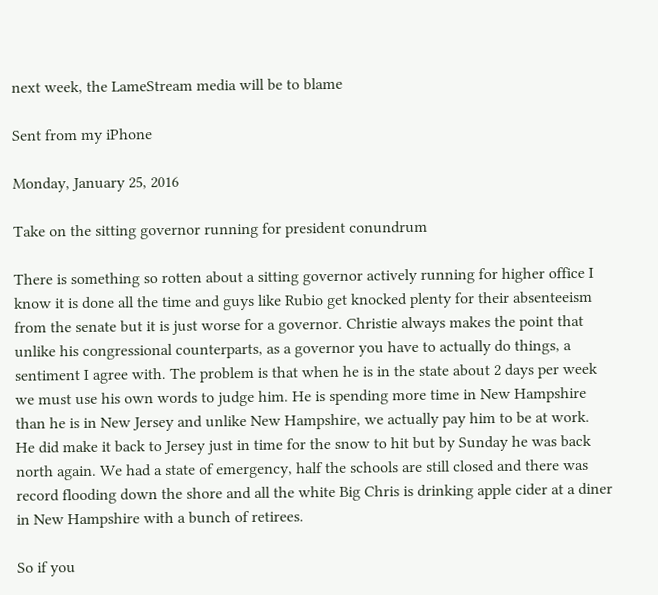next week, the LameStream media will be to blame

Sent from my iPhone

Monday, January 25, 2016

Take on the sitting governor running for president conundrum

There is something so rotten about a sitting governor actively running for higher office I know it is done all the time and guys like Rubio get knocked plenty for their absenteeism from the senate but it is just worse for a governor. Christie always makes the point that unlike his congressional counterparts, as a governor you have to actually do things, a sentiment I agree with. The problem is that when he is in the state about 2 days per week we must use his own words to judge him. He is spending more time in New Hampshire than he is in New Jersey and unlike New Hampshire, we actually pay him to be at work.
He did make it back to Jersey just in time for the snow to hit but by Sunday he was back north again. We had a state of emergency, half the schools are still closed and there was record flooding down the shore and all the white Big Chris is drinking apple cider at a diner in New Hampshire with a bunch of retirees.

So if you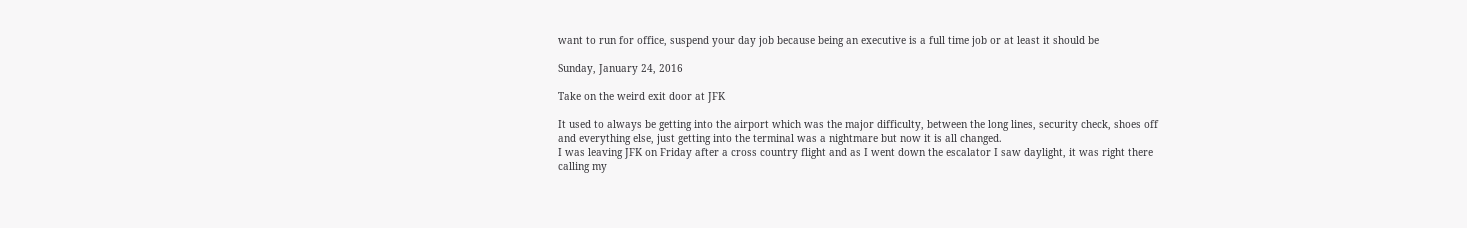want to run for office, suspend your day job because being an executive is a full time job or at least it should be

Sunday, January 24, 2016

Take on the weird exit door at JFK

It used to always be getting into the airport which was the major difficulty, between the long lines, security check, shoes off and everything else, just getting into the terminal was a nightmare but now it is all changed.
I was leaving JFK on Friday after a cross country flight and as I went down the escalator I saw daylight, it was right there calling my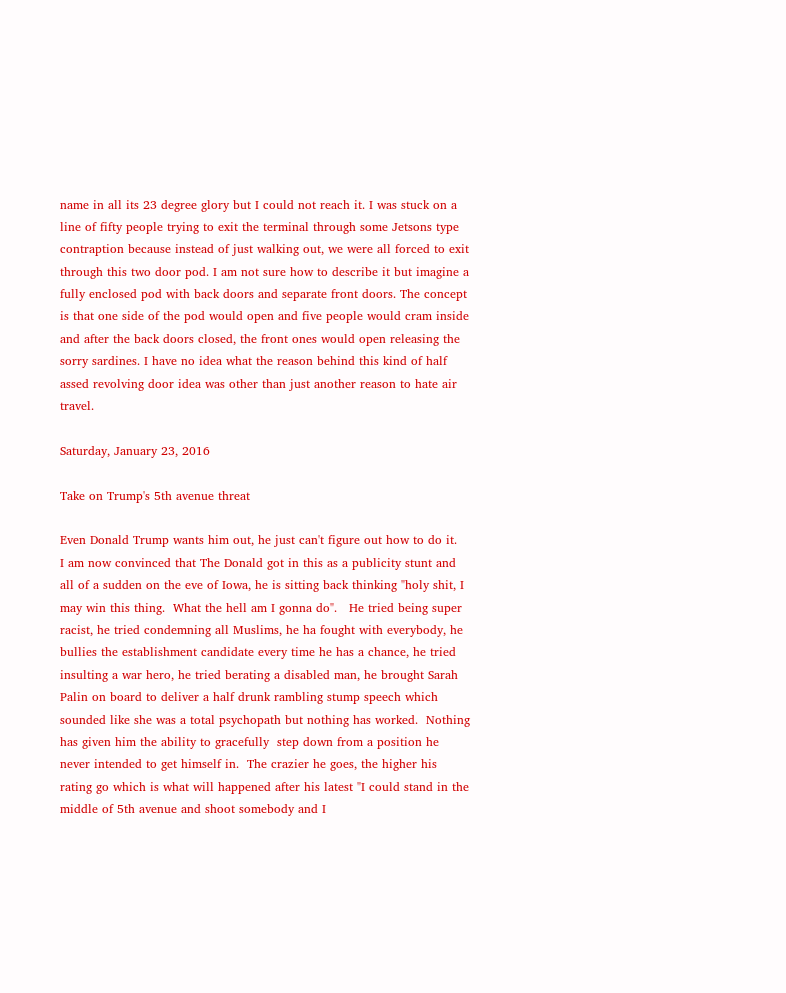name in all its 23 degree glory but I could not reach it. I was stuck on a line of fifty people trying to exit the terminal through some Jetsons type contraption because instead of just walking out, we were all forced to exit through this two door pod. I am not sure how to describe it but imagine a fully enclosed pod with back doors and separate front doors. The concept is that one side of the pod would open and five people would cram inside and after the back doors closed, the front ones would open releasing the sorry sardines. I have no idea what the reason behind this kind of half assed revolving door idea was other than just another reason to hate air travel.

Saturday, January 23, 2016

Take on Trump's 5th avenue threat

Even Donald Trump wants him out, he just can't figure out how to do it.   I am now convinced that The Donald got in this as a publicity stunt and all of a sudden on the eve of Iowa, he is sitting back thinking "holy shit, I may win this thing.  What the hell am I gonna do".   He tried being super racist, he tried condemning all Muslims, he ha fought with everybody, he bullies the establishment candidate every time he has a chance, he tried insulting a war hero, he tried berating a disabled man, he brought Sarah Palin on board to deliver a half drunk rambling stump speech which sounded like she was a total psychopath but nothing has worked.  Nothing has given him the ability to gracefully  step down from a position he never intended to get himself in.  The crazier he goes, the higher his rating go which is what will happened after his latest "I could stand in the middle of 5th avenue and shoot somebody and I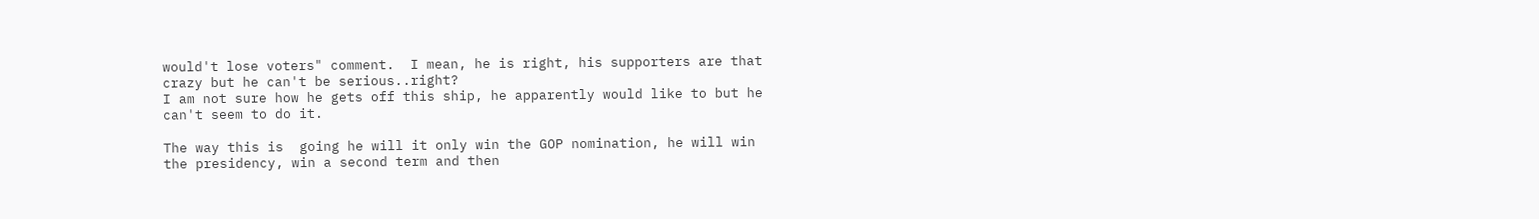would't lose voters" comment.  I mean, he is right, his supporters are that crazy but he can't be serious..right?
I am not sure how he gets off this ship, he apparently would like to but he can't seem to do it.

The way this is  going he will it only win the GOP nomination, he will win the presidency, win a second term and then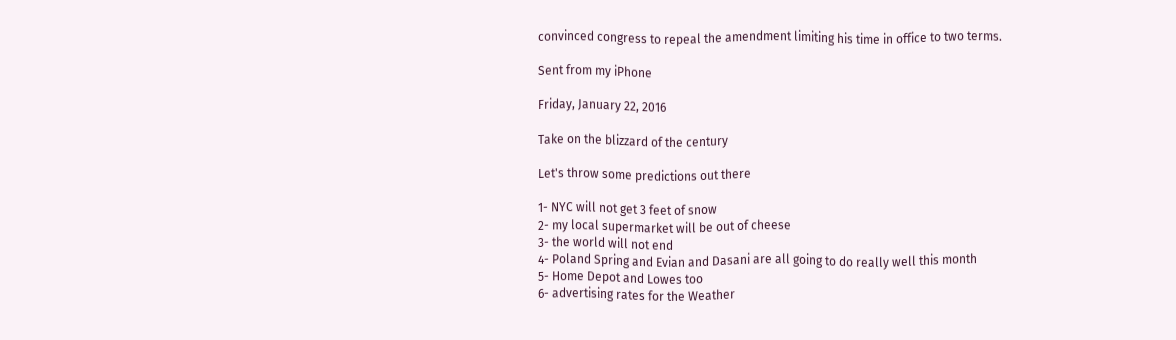convinced congress to repeal the amendment limiting his time in office to two terms.

Sent from my iPhone

Friday, January 22, 2016

Take on the blizzard of the century

Let's throw some predictions out there

1- NYC will not get 3 feet of snow
2- my local supermarket will be out of cheese
3- the world will not end
4- Poland Spring and Evian and Dasani are all going to do really well this month
5- Home Depot and Lowes too
6- advertising rates for the Weather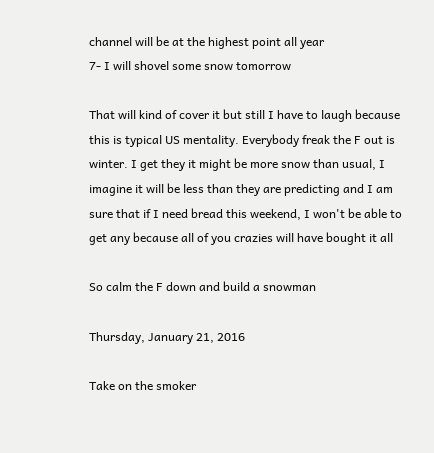channel will be at the highest point all year
7- I will shovel some snow tomorrow

That will kind of cover it but still I have to laugh because this is typical US mentality. Everybody freak the F out is winter. I get they it might be more snow than usual, I imagine it will be less than they are predicting and I am sure that if I need bread this weekend, I won't be able to get any because all of you crazies will have bought it all

So calm the F down and build a snowman

Thursday, January 21, 2016

Take on the smoker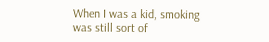When I was a kid, smoking was still sort of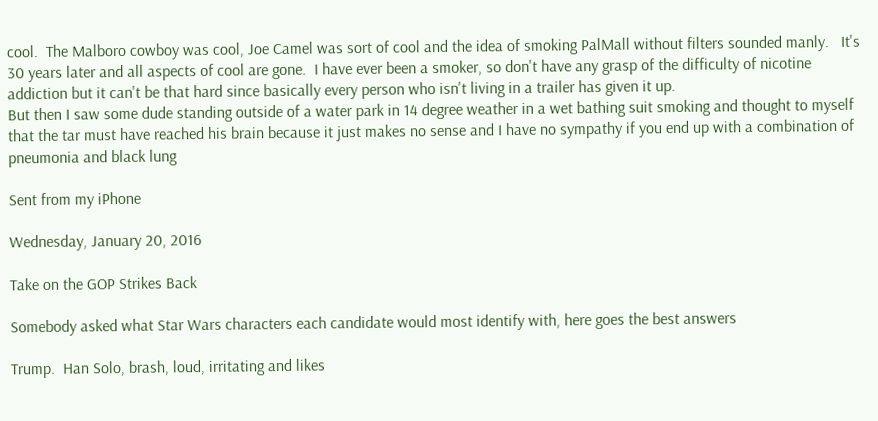cool.  The Malboro cowboy was cool, Joe Camel was sort of cool and the idea of smoking PalMall without filters sounded manly.   It's 30 years later and all aspects of cool are gone.  I have ever been a smoker, so don't have any grasp of the difficulty of nicotine addiction but it can't be that hard since basically every person who isn't living in a trailer has given it up.
But then I saw some dude standing outside of a water park in 14 degree weather in a wet bathing suit smoking and thought to myself that the tar must have reached his brain because it just makes no sense and I have no sympathy if you end up with a combination of pneumonia and black lung

Sent from my iPhone

Wednesday, January 20, 2016

Take on the GOP Strikes Back

Somebody asked what Star Wars characters each candidate would most identify with, here goes the best answers

Trump.  Han Solo, brash, loud, irritating and likes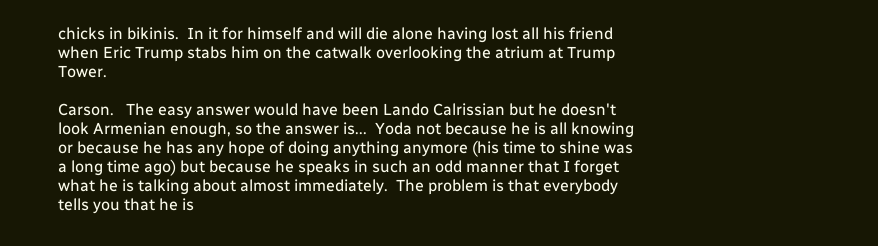chicks in bikinis.  In it for himself and will die alone having lost all his friend when Eric Trump stabs him on the catwalk overlooking the atrium at Trump Tower.

Carson.   The easy answer would have been Lando Calrissian but he doesn't look Armenian enough, so the answer is...  Yoda not because he is all knowing or because he has any hope of doing anything anymore (his time to shine was a long time ago) but because he speaks in such an odd manner that I forget what he is talking about almost immediately.  The problem is that everybody tells you that he is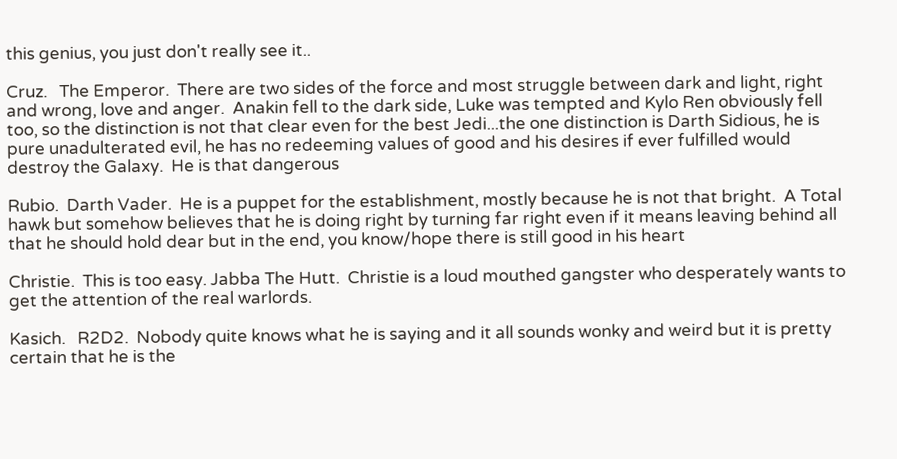this genius, you just don't really see it..

Cruz.   The Emperor.  There are two sides of the force and most struggle between dark and light, right and wrong, love and anger.  Anakin fell to the dark side, Luke was tempted and Kylo Ren obviously fell too, so the distinction is not that clear even for the best Jedi...the one distinction is Darth Sidious, he is pure unadulterated evil, he has no redeeming values of good and his desires if ever fulfilled would destroy the Galaxy.  He is that dangerous

Rubio.  Darth Vader.  He is a puppet for the establishment, mostly because he is not that bright.  A Total hawk but somehow believes that he is doing right by turning far right even if it means leaving behind all that he should hold dear but in the end, you know/hope there is still good in his heart

Christie.  This is too easy. Jabba The Hutt.  Christie is a loud mouthed gangster who desperately wants to get the attention of the real warlords.

Kasich.   R2D2.  Nobody quite knows what he is saying and it all sounds wonky and weird but it is pretty certain that he is the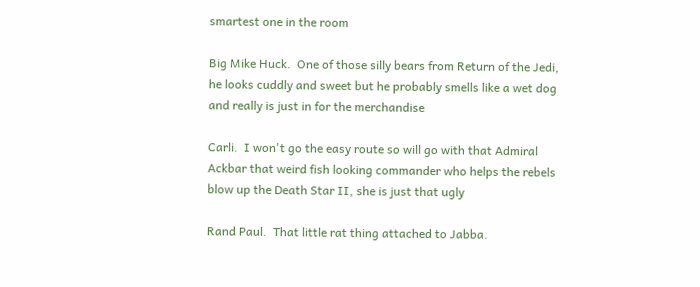smartest one in the room

Big Mike Huck.  One of those silly bears from Return of the Jedi, he looks cuddly and sweet but he probably smells like a wet dog and really is just in for the merchandise

Carli.  I won't go the easy route so will go with that Admiral Ackbar that weird fish looking commander who helps the rebels blow up the Death Star II, she is just that ugly

Rand Paul.  That little rat thing attached to Jabba.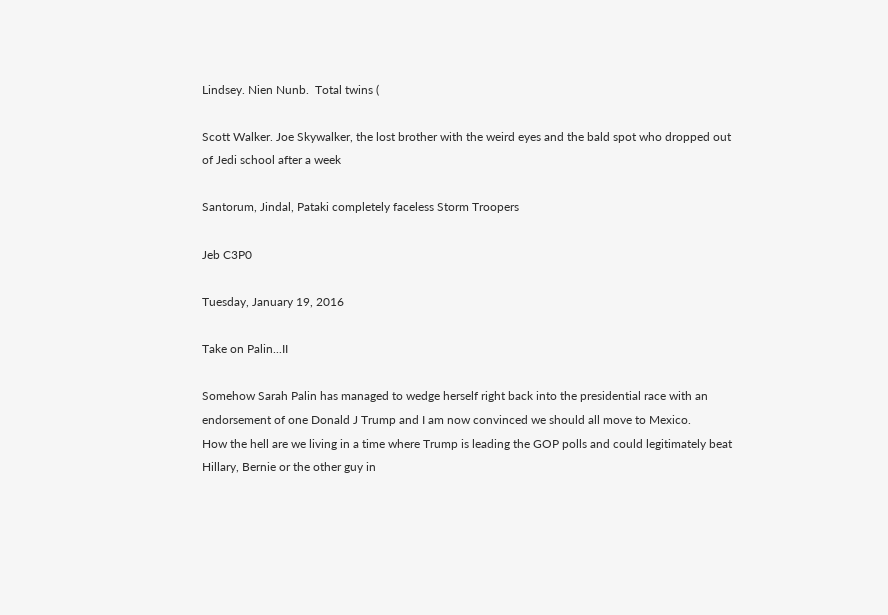Lindsey. Nien Nunb.  Total twins (

Scott Walker. Joe Skywalker, the lost brother with the weird eyes and the bald spot who dropped out of Jedi school after a week

Santorum, Jindal, Pataki completely faceless Storm Troopers

Jeb C3P0

Tuesday, January 19, 2016

Take on Palin...II

Somehow Sarah Palin has managed to wedge herself right back into the presidential race with an endorsement of one Donald J Trump and I am now convinced we should all move to Mexico.
How the hell are we living in a time where Trump is leading the GOP polls and could legitimately beat Hillary, Bernie or the other guy in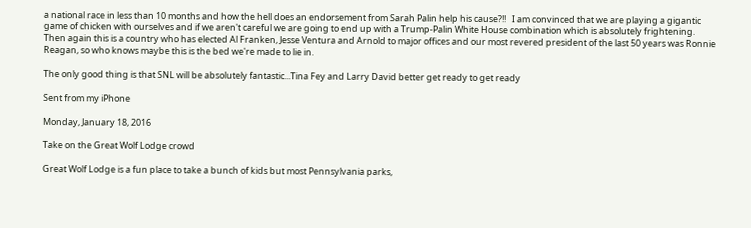a national race in less than 10 months and how the hell does an endorsement from Sarah Palin help his cause?!!   I am convinced that we are playing a gigantic game of chicken with ourselves and if we aren't careful we are going to end up with a Trump-Palin White House combination which is absolutely frightening.   Then again this is a country who has elected Al Franken, Jesse Ventura and Arnold to major offices and our most revered president of the last 50 years was Ronnie Reagan, so who knows maybe this is the bed we're made to lie in.

The only good thing is that SNL will be absolutely fantastic...Tina Fey and Larry David better get ready to get ready

Sent from my iPhone

Monday, January 18, 2016

Take on the Great Wolf Lodge crowd

Great Wolf Lodge is a fun place to take a bunch of kids but most Pennsylvania parks,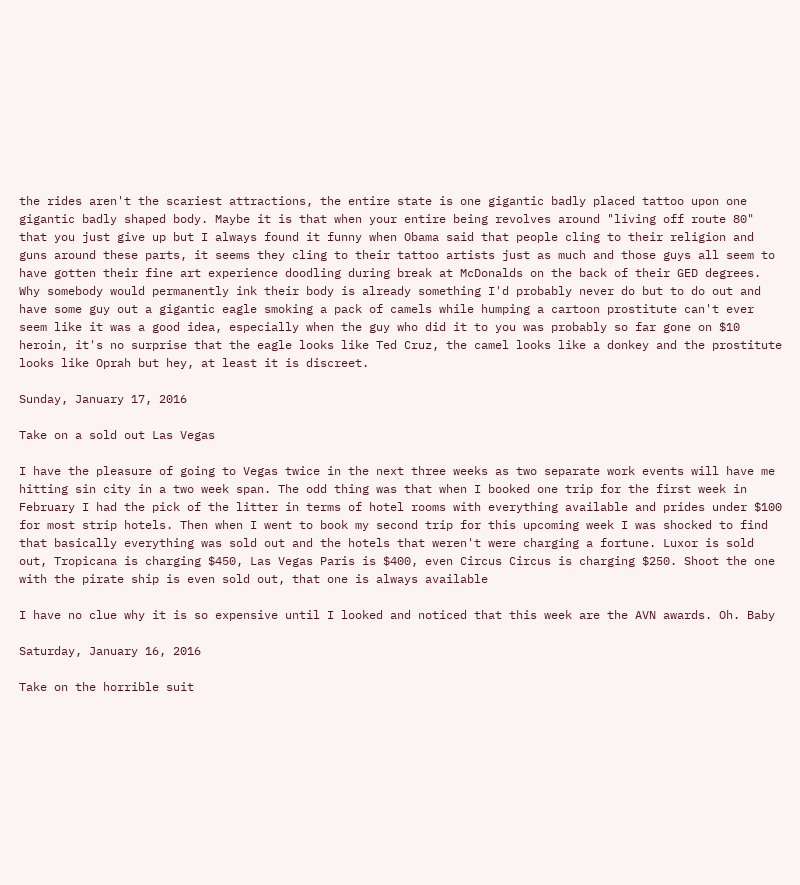the rides aren't the scariest attractions, the entire state is one gigantic badly placed tattoo upon one gigantic badly shaped body. Maybe it is that when your entire being revolves around "living off route 80" that you just give up but I always found it funny when Obama said that people cling to their religion and guns around these parts, it seems they cling to their tattoo artists just as much and those guys all seem to have gotten their fine art experience doodling during break at McDonalds on the back of their GED degrees.
Why somebody would permanently ink their body is already something I'd probably never do but to do out and have some guy out a gigantic eagle smoking a pack of camels while humping a cartoon prostitute can't ever seem like it was a good idea, especially when the guy who did it to you was probably so far gone on $10 heroin, it's no surprise that the eagle looks like Ted Cruz, the camel looks like a donkey and the prostitute looks like Oprah but hey, at least it is discreet.

Sunday, January 17, 2016

Take on a sold out Las Vegas

I have the pleasure of going to Vegas twice in the next three weeks as two separate work events will have me hitting sin city in a two week span. The odd thing was that when I booked one trip for the first week in February I had the pick of the litter in terms of hotel rooms with everything available and prides under $100 for most strip hotels. Then when I went to book my second trip for this upcoming week I was shocked to find that basically everything was sold out and the hotels that weren't were charging a fortune. Luxor is sold out, Tropicana is charging $450, Las Vegas Paris is $400, even Circus Circus is charging $250. Shoot the one with the pirate ship is even sold out, that one is always available

I have no clue why it is so expensive until I looked and noticed that this week are the AVN awards. Oh. Baby

Saturday, January 16, 2016

Take on the horrible suit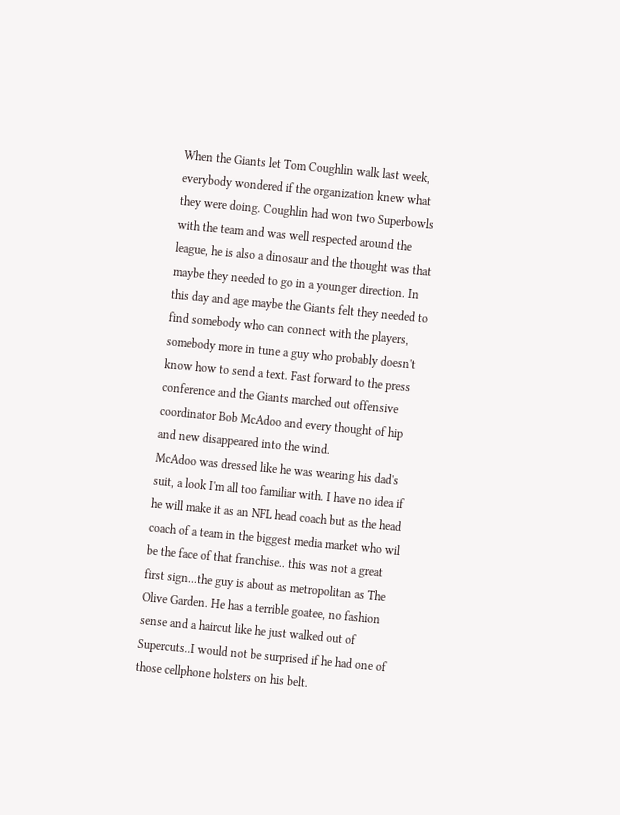When the Giants let Tom Coughlin walk last week, everybody wondered if the organization knew what they were doing. Coughlin had won two Superbowls with the team and was well respected around the league, he is also a dinosaur and the thought was that maybe they needed to go in a younger direction. In this day and age maybe the Giants felt they needed to find somebody who can connect with the players, somebody more in tune a guy who probably doesn't know how to send a text. Fast forward to the press conference and the Giants marched out offensive coordinator Bob McAdoo and every thought of hip and new disappeared into the wind.
McAdoo was dressed like he was wearing his dad's suit, a look I'm all too familiar with. I have no idea if he will make it as an NFL head coach but as the head coach of a team in the biggest media market who wil be the face of that franchise.. this was not a great first sign...the guy is about as metropolitan as The Olive Garden. He has a terrible goatee, no fashion sense and a haircut like he just walked out of Supercuts..I would not be surprised if he had one of those cellphone holsters on his belt.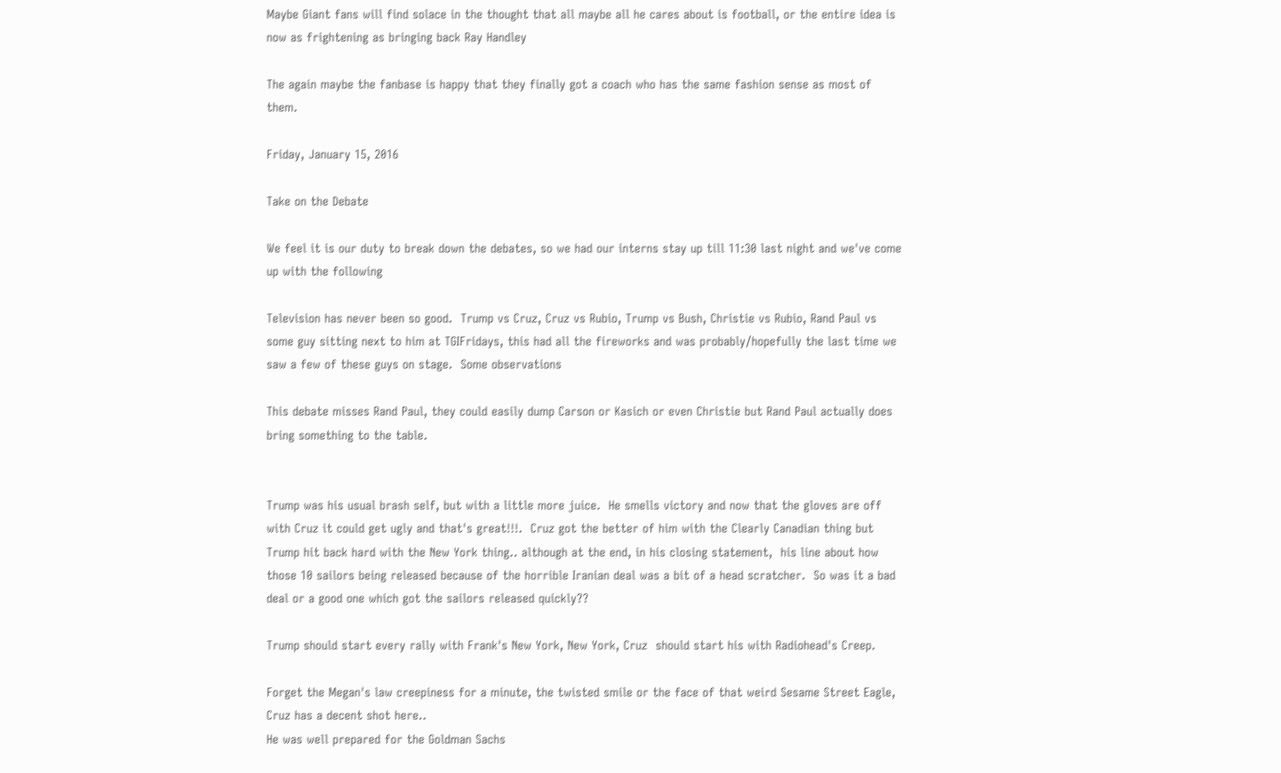Maybe Giant fans will find solace in the thought that all maybe all he cares about is football, or the entire idea is now as frightening as bringing back Ray Handley

The again maybe the fanbase is happy that they finally got a coach who has the same fashion sense as most of them.

Friday, January 15, 2016

Take on the Debate

We feel it is our duty to break down the debates, so we had our interns stay up till 11:30 last night and we've come up with the following

Television has never been so good.  Trump vs Cruz, Cruz vs Rubio, Trump vs Bush, Christie vs Rubio, Rand Paul vs some guy sitting next to him at TGIFridays, this had all the fireworks and was probably/hopefully the last time we saw a few of these guys on stage.  Some observations

This debate misses Rand Paul, they could easily dump Carson or Kasich or even Christie but Rand Paul actually does bring something to the table.


Trump was his usual brash self, but with a little more juice.  He smells victory and now that the gloves are off with Cruz it could get ugly and that's great!!!.  Cruz got the better of him with the Clearly Canadian thing but Trump hit back hard with the New York thing.. although at the end, in his closing statement,  his line about how those 10 sailors being released because of the horrible Iranian deal was a bit of a head scratcher.  So was it a bad deal or a good one which got the sailors released quickly??

Trump should start every rally with Frank's New York, New York, Cruz  should start his with Radiohead's Creep.

Forget the Megan's law creepiness for a minute, the twisted smile or the face of that weird Sesame Street Eagle, Cruz has a decent shot here..
He was well prepared for the Goldman Sachs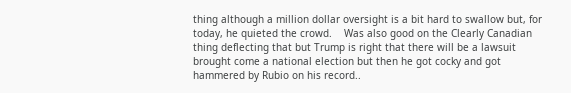thing although a million dollar oversight is a bit hard to swallow but, for today, he quieted the crowd.    Was also good on the Clearly Canadian thing deflecting that but Trump is right that there will be a lawsuit brought come a national election but then he got cocky and got hammered by Rubio on his record..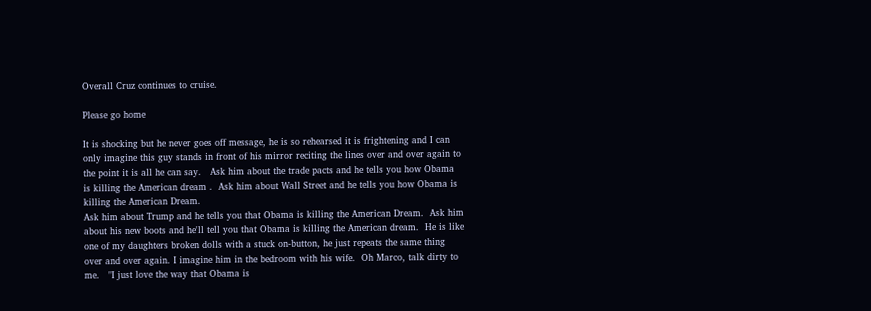Overall Cruz continues to cruise.

Please go home

It is shocking but he never goes off message, he is so rehearsed it is frightening and I can only imagine this guy stands in front of his mirror reciting the lines over and over again to the point it is all he can say.   Ask him about the trade pacts and he tells you how Obama is killing the American dream .  Ask him about Wall Street and he tells you how Obama is killing the American Dream.
Ask him about Trump and he tells you that Obama is killing the American Dream.  Ask him about his new boots and he'll tell you that Obama is killing the American dream.  He is like one of my daughters broken dolls with a stuck on-button, he just repeats the same thing over and over again. I imagine him in the bedroom with his wife.  Oh Marco, talk dirty to me.   "I just love the way that Obama is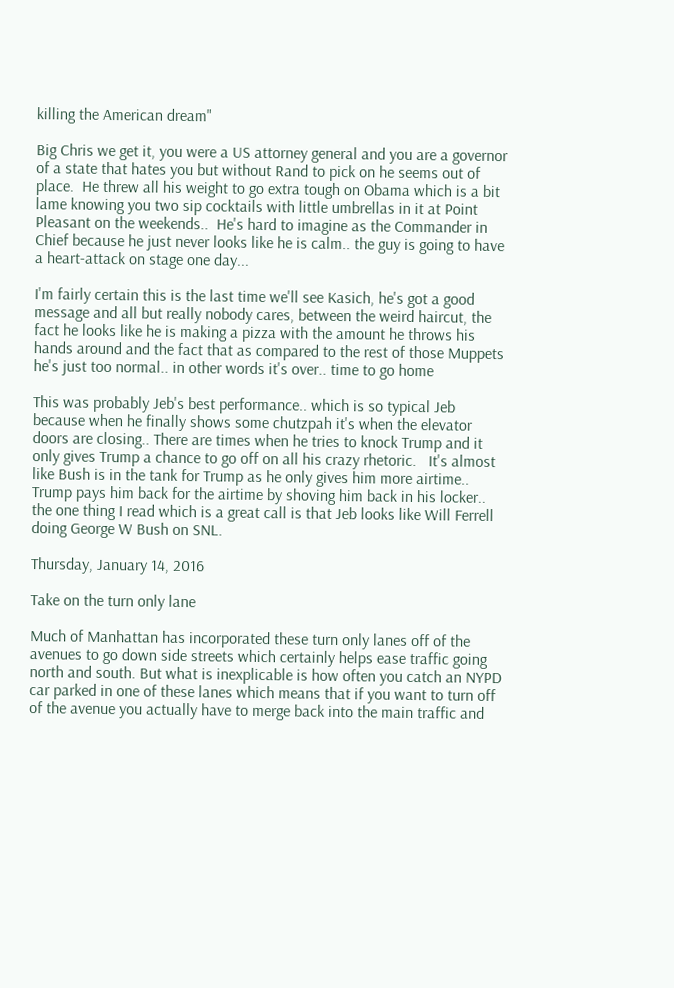killing the American dream"

Big Chris we get it, you were a US attorney general and you are a governor of a state that hates you but without Rand to pick on he seems out of place.  He threw all his weight to go extra tough on Obama which is a bit lame knowing you two sip cocktails with little umbrellas in it at Point Pleasant on the weekends..  He's hard to imagine as the Commander in Chief because he just never looks like he is calm.. the guy is going to have a heart-attack on stage one day...

I'm fairly certain this is the last time we'll see Kasich, he's got a good message and all but really nobody cares, between the weird haircut, the fact he looks like he is making a pizza with the amount he throws his hands around and the fact that as compared to the rest of those Muppets he's just too normal.. in other words it's over.. time to go home

This was probably Jeb's best performance.. which is so typical Jeb because when he finally shows some chutzpah it's when the elevator doors are closing.. There are times when he tries to knock Trump and it only gives Trump a chance to go off on all his crazy rhetoric.   It's almost like Bush is in the tank for Trump as he only gives him more airtime.. Trump pays him back for the airtime by shoving him back in his locker..
the one thing I read which is a great call is that Jeb looks like Will Ferrell doing George W Bush on SNL.

Thursday, January 14, 2016

Take on the turn only lane

Much of Manhattan has incorporated these turn only lanes off of the avenues to go down side streets which certainly helps ease traffic going north and south. But what is inexplicable is how often you catch an NYPD car parked in one of these lanes which means that if you want to turn off of the avenue you actually have to merge back into the main traffic and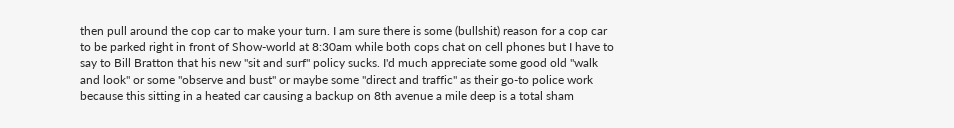then pull around the cop car to make your turn. I am sure there is some (bullshit) reason for a cop car to be parked right in front of Show-world at 8:30am while both cops chat on cell phones but I have to say to Bill Bratton that his new "sit and surf" policy sucks. I'd much appreciate some good old "walk and look" or some "observe and bust" or maybe some "direct and traffic" as their go-to police work because this sitting in a heated car causing a backup on 8th avenue a mile deep is a total sham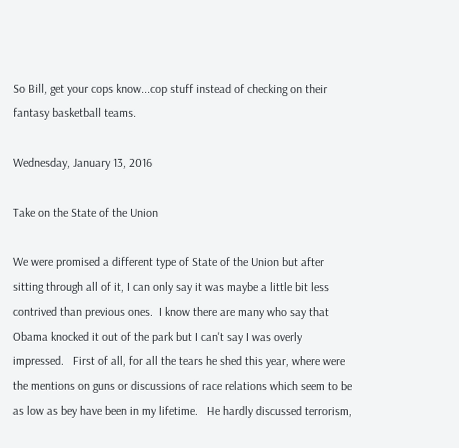So Bill, get your cops know...cop stuff instead of checking on their fantasy basketball teams.

Wednesday, January 13, 2016

Take on the State of the Union

We were promised a different type of State of the Union but after sitting through all of it, I can only say it was maybe a little bit less contrived than previous ones.  I know there are many who say that Obama knocked it out of the park but I can't say I was overly impressed.   First of all, for all the tears he shed this year, where were the mentions on guns or discussions of race relations which seem to be as low as bey have been in my lifetime.   He hardly discussed terrorism,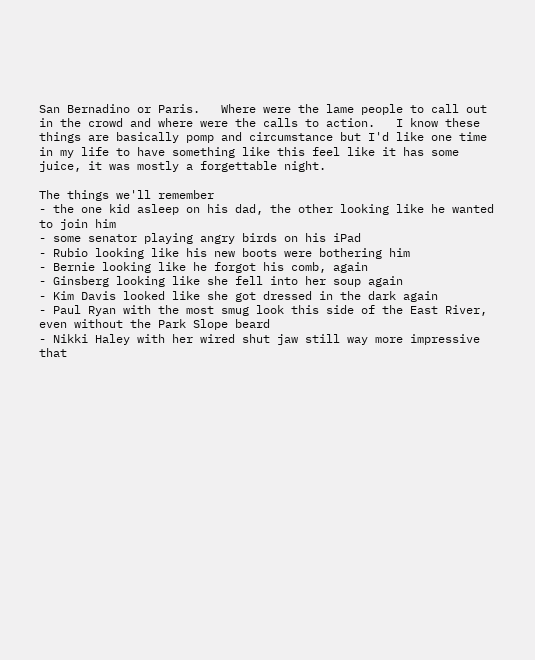San Bernadino or Paris.   Where were the lame people to call out in the crowd and where were the calls to action.   I know these things are basically pomp and circumstance but I'd like one time in my life to have something like this feel like it has some juice, it was mostly a forgettable night.

The things we'll remember
- the one kid asleep on his dad, the other looking like he wanted to join him
- some senator playing angry birds on his iPad
- Rubio looking like his new boots were bothering him
- Bernie looking like he forgot his comb, again
- Ginsberg looking like she fell into her soup again
- Kim Davis looked like she got dressed in the dark again
- Paul Ryan with the most smug look this side of the East River, even without the Park Slope beard
- Nikki Haley with her wired shut jaw still way more impressive that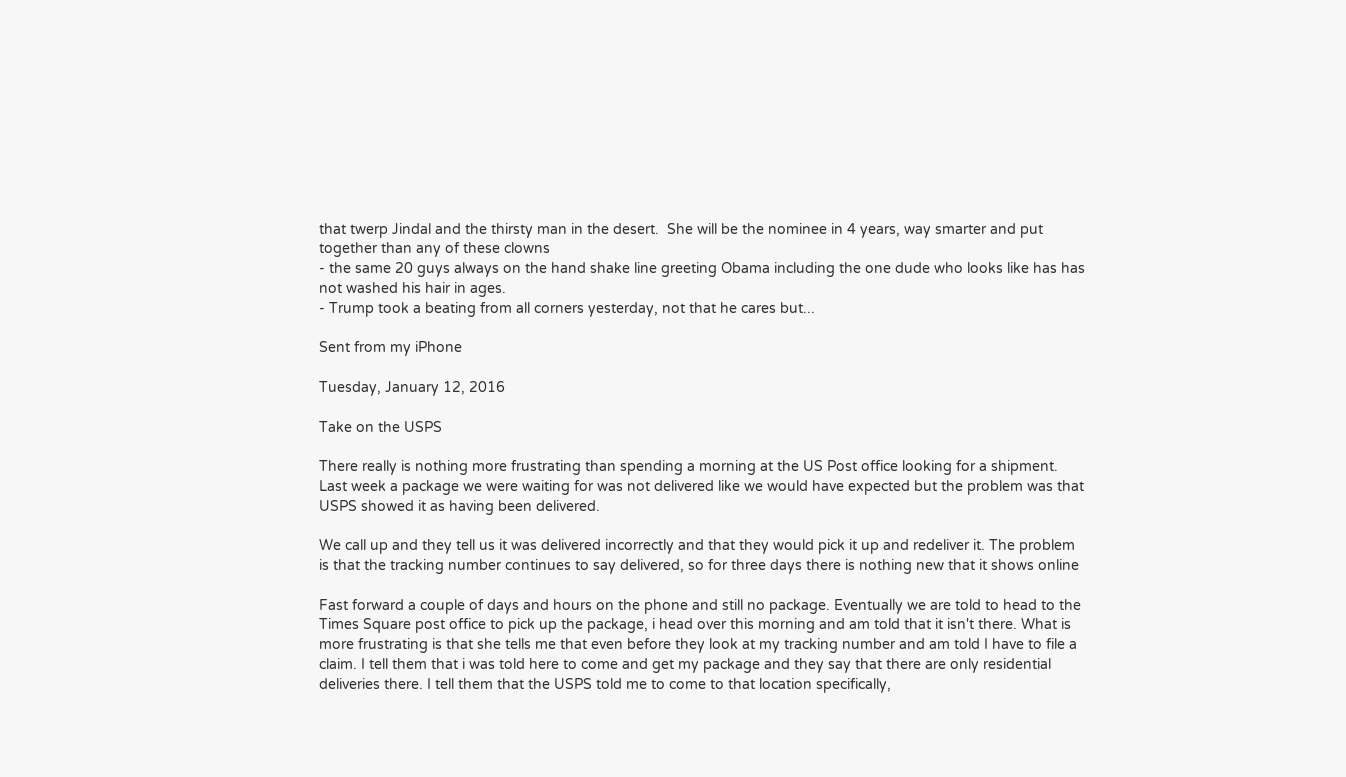that twerp Jindal and the thirsty man in the desert.  She will be the nominee in 4 years, way smarter and put together than any of these clowns
- the same 20 guys always on the hand shake line greeting Obama including the one dude who looks like has has not washed his hair in ages.
- Trump took a beating from all corners yesterday, not that he cares but...

Sent from my iPhone

Tuesday, January 12, 2016

Take on the USPS

There really is nothing more frustrating than spending a morning at the US Post office looking for a shipment. Last week a package we were waiting for was not delivered like we would have expected but the problem was that USPS showed it as having been delivered.

We call up and they tell us it was delivered incorrectly and that they would pick it up and redeliver it. The problem is that the tracking number continues to say delivered, so for three days there is nothing new that it shows online

Fast forward a couple of days and hours on the phone and still no package. Eventually we are told to head to the Times Square post office to pick up the package, i head over this morning and am told that it isn't there. What is more frustrating is that she tells me that even before they look at my tracking number and am told I have to file a claim. I tell them that i was told here to come and get my package and they say that there are only residential deliveries there. I tell them that the USPS told me to come to that location specifically,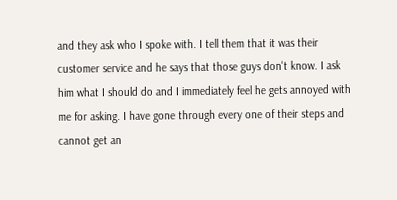and they ask who I spoke with. I tell them that it was their customer service and he says that those guys don't know. I ask him what I should do and I immediately feel he gets annoyed with me for asking. I have gone through every one of their steps and cannot get an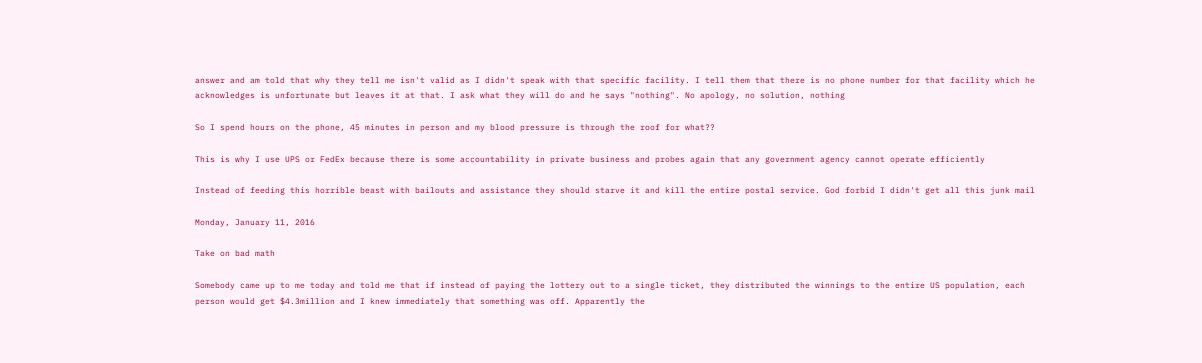answer and am told that why they tell me isn't valid as I didn't speak with that specific facility. I tell them that there is no phone number for that facility which he acknowledges is unfortunate but leaves it at that. I ask what they will do and he says "nothing". No apology, no solution, nothing

So I spend hours on the phone, 45 minutes in person and my blood pressure is through the roof for what??

This is why I use UPS or FedEx because there is some accountability in private business and probes again that any government agency cannot operate efficiently

Instead of feeding this horrible beast with bailouts and assistance they should starve it and kill the entire postal service. God forbid I didn't get all this junk mail

Monday, January 11, 2016

Take on bad math

Somebody came up to me today and told me that if instead of paying the lottery out to a single ticket, they distributed the winnings to the entire US population, each person would get $4.3million and I knew immediately that something was off. Apparently the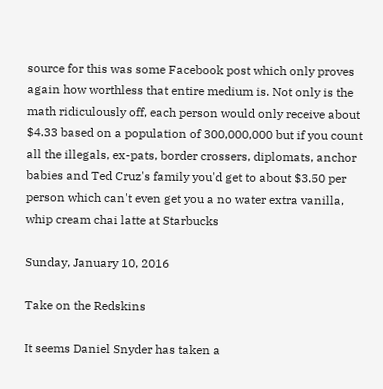source for this was some Facebook post which only proves again how worthless that entire medium is. Not only is the math ridiculously off, each person would only receive about $4.33 based on a population of 300,000,000 but if you count all the illegals, ex-pats, border crossers, diplomats, anchor babies and Ted Cruz's family you'd get to about $3.50 per person which can't even get you a no water extra vanilla, whip cream chai latte at Starbucks

Sunday, January 10, 2016

Take on the Redskins

It seems Daniel Snyder has taken a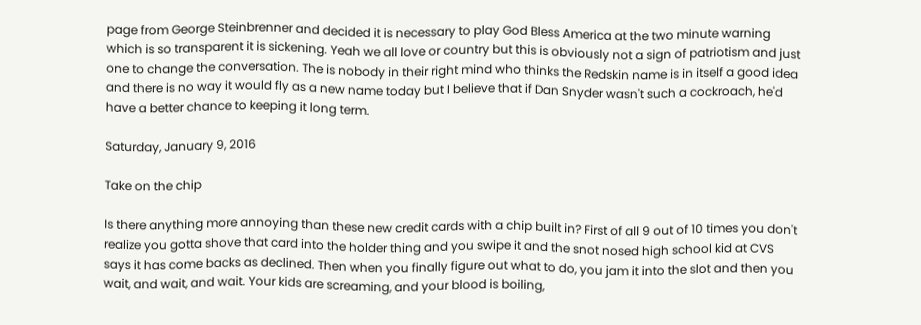page from George Steinbrenner and decided it is necessary to play God Bless America at the two minute warning which is so transparent it is sickening. Yeah we all love or country but this is obviously not a sign of patriotism and just one to change the conversation. The is nobody in their right mind who thinks the Redskin name is in itself a good idea and there is no way it would fly as a new name today but I believe that if Dan Snyder wasn't such a cockroach, he'd have a better chance to keeping it long term.

Saturday, January 9, 2016

Take on the chip

Is there anything more annoying than these new credit cards with a chip built in? First of all 9 out of 10 times you don't realize you gotta shove that card into the holder thing and you swipe it and the snot nosed high school kid at CVS says it has come backs as declined. Then when you finally figure out what to do, you jam it into the slot and then you wait, and wait, and wait. Your kids are screaming, and your blood is boiling,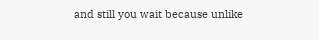and still you wait because unlike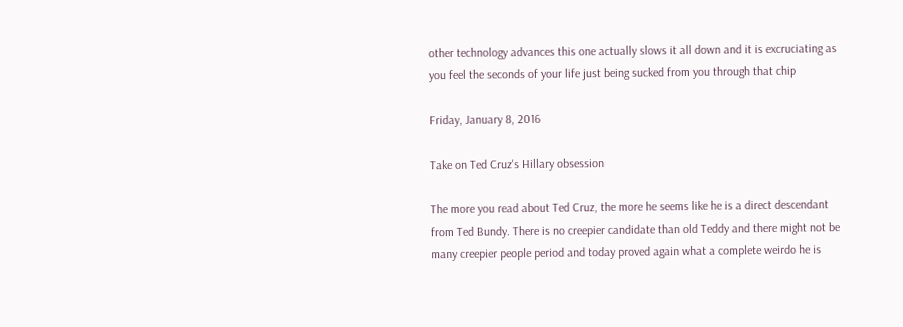other technology advances this one actually slows it all down and it is excruciating as you feel the seconds of your life just being sucked from you through that chip

Friday, January 8, 2016

Take on Ted Cruz's Hillary obsession

The more you read about Ted Cruz, the more he seems like he is a direct descendant from Ted Bundy. There is no creepier candidate than old Teddy and there might not be many creepier people period and today proved again what a complete weirdo he is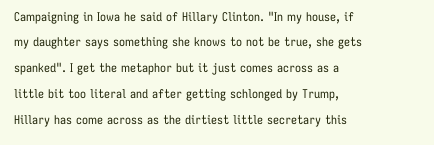Campaigning in Iowa he said of Hillary Clinton. "In my house, if my daughter says something she knows to not be true, she gets spanked". I get the metaphor but it just comes across as a little bit too literal and after getting schlonged by Trump, Hillary has come across as the dirtiest little secretary this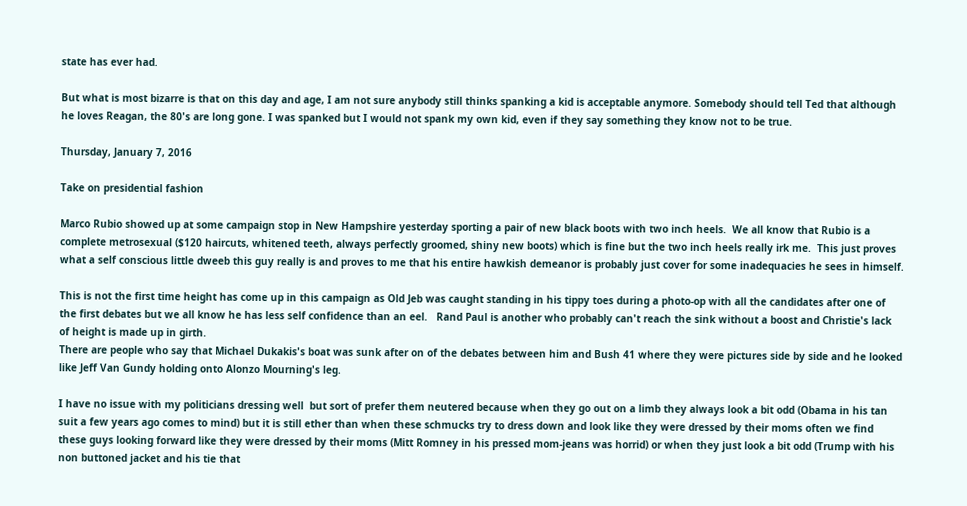state has ever had.

But what is most bizarre is that on this day and age, I am not sure anybody still thinks spanking a kid is acceptable anymore. Somebody should tell Ted that although he loves Reagan, the 80's are long gone. I was spanked but I would not spank my own kid, even if they say something they know not to be true.

Thursday, January 7, 2016

Take on presidential fashion

Marco Rubio showed up at some campaign stop in New Hampshire yesterday sporting a pair of new black boots with two inch heels.  We all know that Rubio is a complete metrosexual ($120 haircuts, whitened teeth, always perfectly groomed, shiny new boots) which is fine but the two inch heels really irk me.  This just proves what a self conscious little dweeb this guy really is and proves to me that his entire hawkish demeanor is probably just cover for some inadequacies he sees in himself.

This is not the first time height has come up in this campaign as Old Jeb was caught standing in his tippy toes during a photo-op with all the candidates after one of the first debates but we all know he has less self confidence than an eel.   Rand Paul is another who probably can't reach the sink without a boost and Christie's lack of height is made up in girth.
There are people who say that Michael Dukakis's boat was sunk after on of the debates between him and Bush 41 where they were pictures side by side and he looked like Jeff Van Gundy holding onto Alonzo Mourning's leg.

I have no issue with my politicians dressing well  but sort of prefer them neutered because when they go out on a limb they always look a bit odd (Obama in his tan suit a few years ago comes to mind) but it is still ether than when these schmucks try to dress down and look like they were dressed by their moms often we find these guys looking forward like they were dressed by their moms (Mitt Romney in his pressed mom-jeans was horrid) or when they just look a bit odd (Trump with his non buttoned jacket and his tie that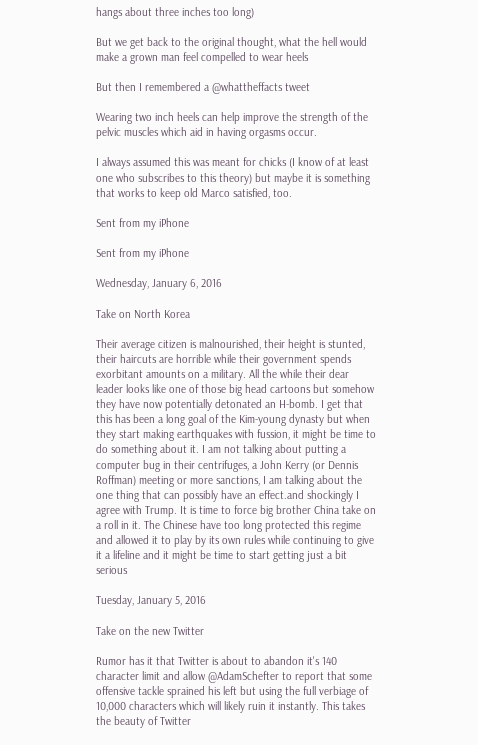hangs about three inches too long)

But we get back to the original thought, what the hell would make a grown man feel compelled to wear heels

But then I remembered a @whattheffacts tweet

Wearing two inch heels can help improve the strength of the pelvic muscles which aid in having orgasms occur.

I always assumed this was meant for chicks (I know of at least one who subscribes to this theory) but maybe it is something that works to keep old Marco satisfied, too.

Sent from my iPhone

Sent from my iPhone

Wednesday, January 6, 2016

Take on North Korea

Their average citizen is malnourished, their height is stunted, their haircuts are horrible while their government spends exorbitant amounts on a military. All the while their dear leader looks like one of those big head cartoons but somehow they have now potentially detonated an H-bomb. I get that this has been a long goal of the Kim-young dynasty but when they start making earthquakes with fussion, it might be time to do something about it. I am not talking about putting a computer bug in their centrifuges, a John Kerry (or Dennis Roffman) meeting or more sanctions, I am talking about the one thing that can possibly have an effect.and shockingly I agree with Trump. It is time to force big brother China take on a roll in it. The Chinese have too long protected this regime and allowed it to play by its own rules while continuing to give it a lifeline and it might be time to start getting just a bit serious

Tuesday, January 5, 2016

Take on the new Twitter

Rumor has it that Twitter is about to abandon it's 140 character limit and allow @AdamSchefter to report that some offensive tackle sprained his left but using the full verbiage of 10,000 characters which will likely ruin it instantly. This takes the beauty of Twitter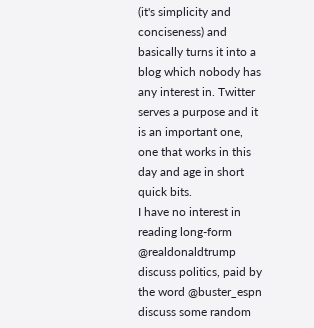(it's simplicity and conciseness) and basically turns it into a blog which nobody has any interest in. Twitter serves a purpose and it is an important one, one that works in this day and age in short quick bits.
I have no interest in reading long-form @realdonaldtrump discuss politics, paid by the word @buster_espn discuss some random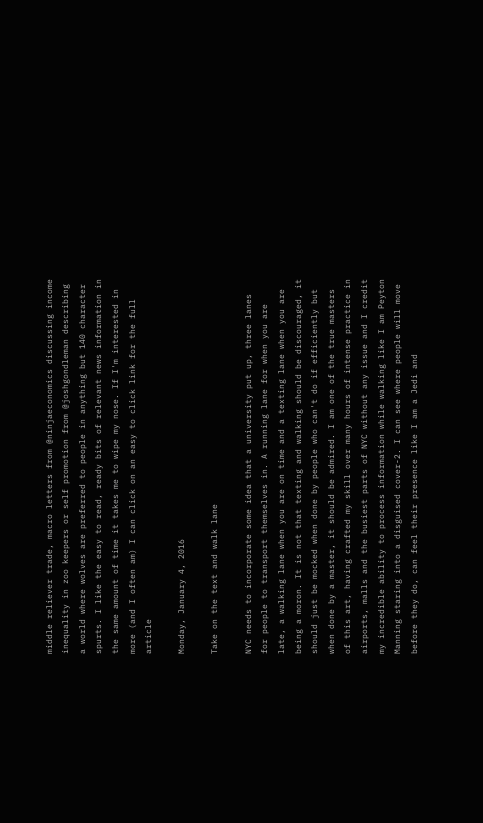middle reliever trade, macro letters from @ninjaeconomics discussing income inequality in zoo keepers or self promotion from @joshgondleman describing a world where wolves are preferred to people in anything but 140 character spurts. I like the easy to read, ready bits of relevant news information in the same amount of time it takes me to wipe my nose. If I'm interested in more (and I often am) I can click on an easy to click link for the full article

Monday, January 4, 2016

Take on the text and walk lane

NYC needs to incorporate some idea that a university put up, three lanes for people to transport themselves in. A running lane for when you are late, a walking lane when you are on time and a texting lane when you are being a moron. It is not that texting and walking should be discouraged, it should just be mocked when done by people who can't do if efficiently but when done by a master, it should be admired. I am one of the true masters of this art, having crafted my skill over many hours of intense practice in airports, malls and the busiest parts of NYC without any issue and I credit my incredible ability to process information while walking like I am Peyton Manning staring into a disguised cover-2. I can see where people will move before they do, can feel their presence like I am a Jedi and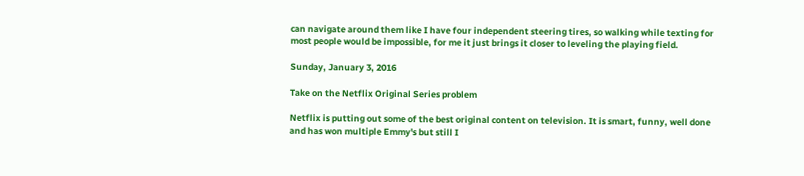can navigate around them like I have four independent steering tires, so walking while texting for most people would be impossible, for me it just brings it closer to leveling the playing field.

Sunday, January 3, 2016

Take on the Netflix Original Series problem

Netflix is putting out some of the best original content on television. It is smart, funny, well done and has won multiple Emmy's but still I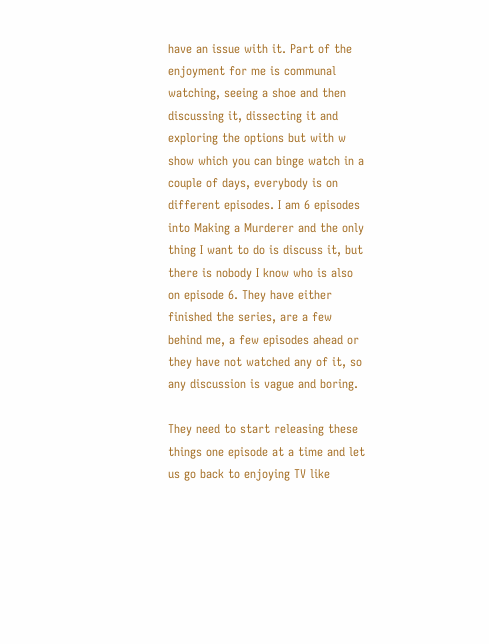have an issue with it. Part of the enjoyment for me is communal watching, seeing a shoe and then discussing it, dissecting it and exploring the options but with w show which you can binge watch in a couple of days, everybody is on different episodes. I am 6 episodes into Making a Murderer and the only thing I want to do is discuss it, but there is nobody I know who is also on episode 6. They have either finished the series, are a few behind me, a few episodes ahead or they have not watched any of it, so any discussion is vague and boring.

They need to start releasing these things one episode at a time and let us go back to enjoying TV like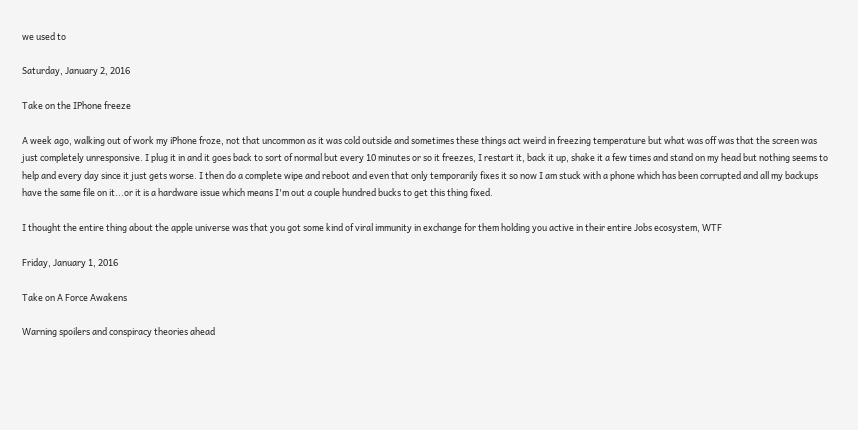we used to

Saturday, January 2, 2016

Take on the IPhone freeze

A week ago, walking out of work my iPhone froze, not that uncommon as it was cold outside and sometimes these things act weird in freezing temperature but what was off was that the screen was just completely unresponsive. I plug it in and it goes back to sort of normal but every 10 minutes or so it freezes, I restart it, back it up, shake it a few times and stand on my head but nothing seems to help and every day since it just gets worse. I then do a complete wipe and reboot and even that only temporarily fixes it so now I am stuck with a phone which has been corrupted and all my backups have the same file on it...or it is a hardware issue which means I'm out a couple hundred bucks to get this thing fixed.

I thought the entire thing about the apple universe was that you got some kind of viral immunity in exchange for them holding you active in their entire Jobs ecosystem, WTF

Friday, January 1, 2016

Take on A Force Awakens

Warning spoilers and conspiracy theories ahead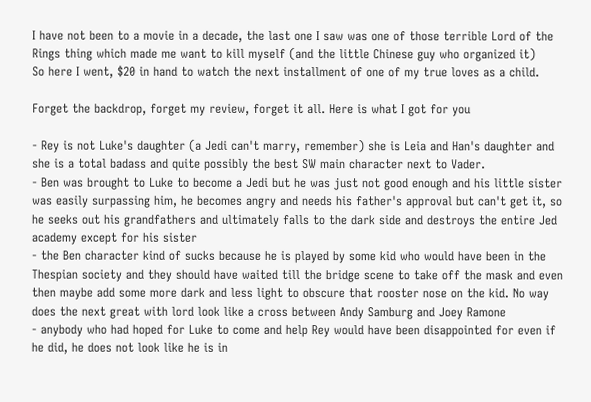I have not been to a movie in a decade, the last one I saw was one of those terrible Lord of the Rings thing which made me want to kill myself (and the little Chinese guy who organized it)
So here I went, $20 in hand to watch the next installment of one of my true loves as a child.

Forget the backdrop, forget my review, forget it all. Here is what I got for you

- Rey is not Luke's daughter (a Jedi can't marry, remember) she is Leia and Han's daughter and she is a total badass and quite possibly the best SW main character next to Vader.
- Ben was brought to Luke to become a Jedi but he was just not good enough and his little sister was easily surpassing him, he becomes angry and needs his father's approval but can't get it, so he seeks out his grandfathers and ultimately falls to the dark side and destroys the entire Jed academy except for his sister
- the Ben character kind of sucks because he is played by some kid who would have been in the Thespian society and they should have waited till the bridge scene to take off the mask and even then maybe add some more dark and less light to obscure that rooster nose on the kid. No way does the next great with lord look like a cross between Andy Samburg and Joey Ramone
- anybody who had hoped for Luke to come and help Rey would have been disappointed for even if he did, he does not look like he is in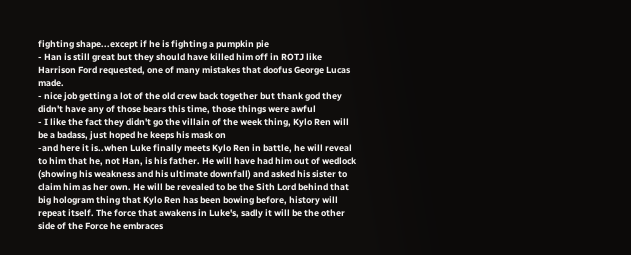fighting shape...except if he is fighting a pumpkin pie
- Han is still great but they should have killed him off in ROTJ like Harrison Ford requested, one of many mistakes that doofus George Lucas made.
- nice job getting a lot of the old crew back together but thank god they didn't have any of those bears this time, those things were awful
- I like the fact they didn't go the villain of the week thing, Kylo Ren will be a badass, just hoped he keeps his mask on
-and here it is..when Luke finally meets Kylo Ren in battle, he will reveal to him that he, not Han, is his father. He will have had him out of wedlock (showing his weakness and his ultimate downfall) and asked his sister to claim him as her own. He will be revealed to be the Sith Lord behind that big hologram thing that Kylo Ren has been bowing before, history will repeat itself. The force that awakens in Luke's, sadly it will be the other side of the Force he embraces